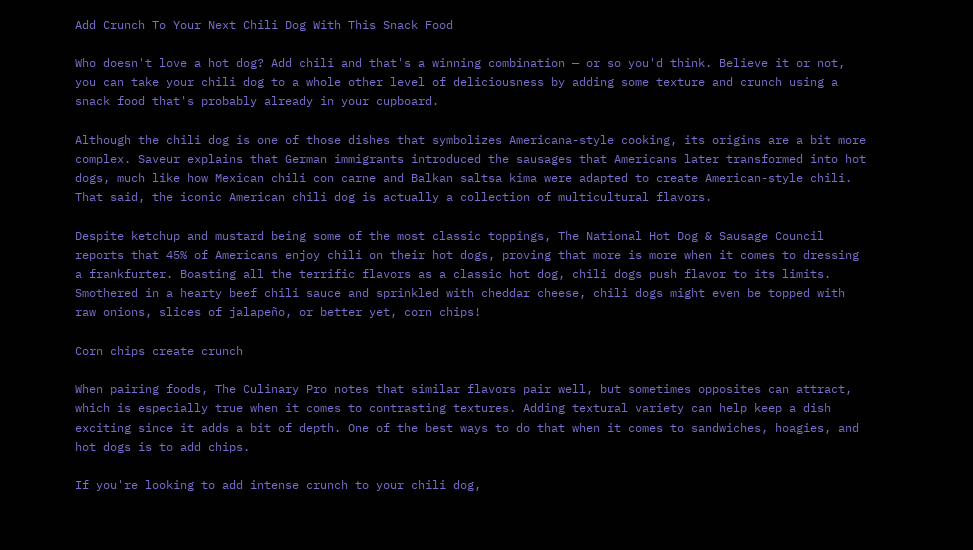Add Crunch To Your Next Chili Dog With This Snack Food

Who doesn't love a hot dog? Add chili and that's a winning combination — or so you'd think. Believe it or not, you can take your chili dog to a whole other level of deliciousness by adding some texture and crunch using a snack food that's probably already in your cupboard.

Although the chili dog is one of those dishes that symbolizes Americana-style cooking, its origins are a bit more complex. Saveur explains that German immigrants introduced the sausages that Americans later transformed into hot dogs, much like how Mexican chili con carne and Balkan saltsa kima were adapted to create American-style chili. That said, the iconic American chili dog is actually a collection of multicultural flavors.

Despite ketchup and mustard being some of the most classic toppings, The National Hot Dog & Sausage Council reports that 45% of Americans enjoy chili on their hot dogs, proving that more is more when it comes to dressing a frankfurter. Boasting all the terrific flavors as a classic hot dog, chili dogs push flavor to its limits. Smothered in a hearty beef chili sauce and sprinkled with cheddar cheese, chili dogs might even be topped with raw onions, slices of jalapeño, or better yet, corn chips!

Corn chips create crunch

When pairing foods, The Culinary Pro notes that similar flavors pair well, but sometimes opposites can attract, which is especially true when it comes to contrasting textures. Adding textural variety can help keep a dish exciting since it adds a bit of depth. One of the best ways to do that when it comes to sandwiches, hoagies, and hot dogs is to add chips.

If you're looking to add intense crunch to your chili dog,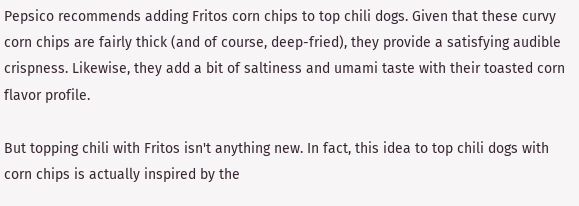Pepsico recommends adding Fritos corn chips to top chili dogs. Given that these curvy corn chips are fairly thick (and of course, deep-fried), they provide a satisfying audible crispness. Likewise, they add a bit of saltiness and umami taste with their toasted corn flavor profile.

But topping chili with Fritos isn't anything new. In fact, this idea to top chili dogs with corn chips is actually inspired by the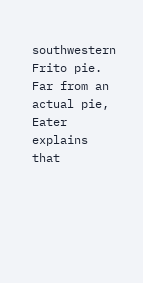southwestern Frito pie. Far from an actual pie, Eater explains that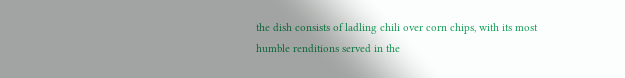the dish consists of ladling chili over corn chips, with its most humble renditions served in the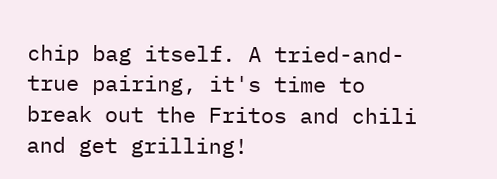chip bag itself. A tried-and-true pairing, it's time to break out the Fritos and chili and get grilling!